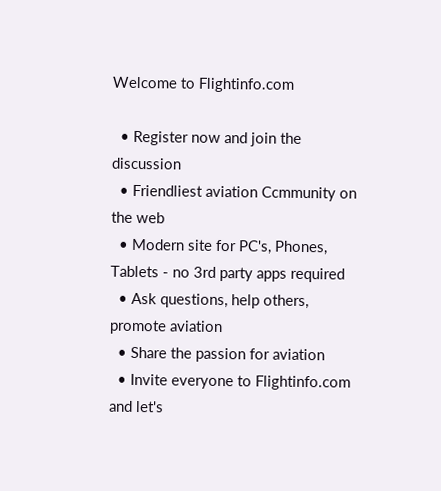Welcome to Flightinfo.com

  • Register now and join the discussion
  • Friendliest aviation Ccmmunity on the web
  • Modern site for PC's, Phones, Tablets - no 3rd party apps required
  • Ask questions, help others, promote aviation
  • Share the passion for aviation
  • Invite everyone to Flightinfo.com and let's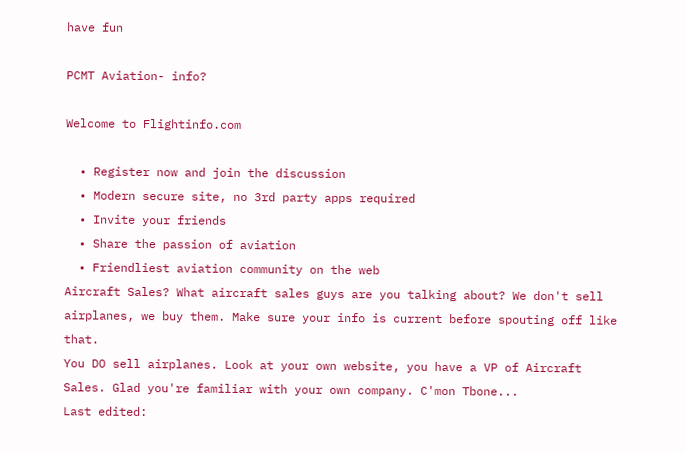have fun

PCMT Aviation- info?

Welcome to Flightinfo.com

  • Register now and join the discussion
  • Modern secure site, no 3rd party apps required
  • Invite your friends
  • Share the passion of aviation
  • Friendliest aviation community on the web
Aircraft Sales? What aircraft sales guys are you talking about? We don't sell airplanes, we buy them. Make sure your info is current before spouting off like that.
You DO sell airplanes. Look at your own website, you have a VP of Aircraft Sales. Glad you're familiar with your own company. C'mon Tbone...
Last edited: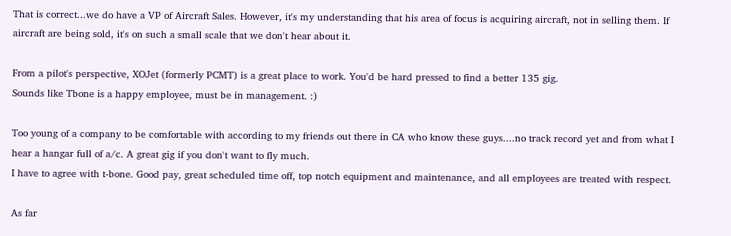That is correct...we do have a VP of Aircraft Sales. However, it's my understanding that his area of focus is acquiring aircraft, not in selling them. If aircraft are being sold, it's on such a small scale that we don't hear about it.

From a pilot's perspective, XOJet (formerly PCMT) is a great place to work. You'd be hard pressed to find a better 135 gig.
Sounds like Tbone is a happy employee, must be in management. :)

Too young of a company to be comfortable with according to my friends out there in CA who know these guys....no track record yet and from what I hear a hangar full of a/c. A great gig if you don't want to fly much.
I have to agree with t-bone. Good pay, great scheduled time off, top notch equipment and maintenance, and all employees are treated with respect.

As far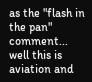as the "flash in the pan" comment... well this is aviation and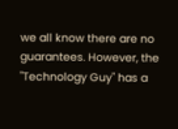we all know there are no guarantees. However, the "Technology Guy" has a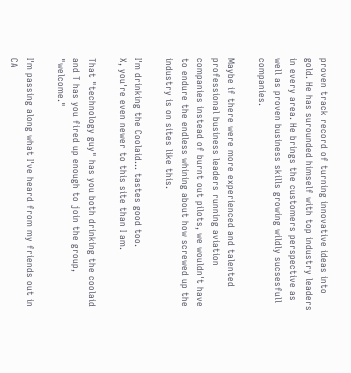proven track record of turning innovative ideas into gold. He has surounded himself with top industry leaders in every area. He brings the customers perspective as well as proven business skills growing wildly sucsesfull companies.

Maybe if there were more experienced and talented professional business leaders running aviation companies instead of burnt out pilots, we wouldn't have to endure the endless whining about how screwed up the industry is on sites like this.

I'm drinking the Coolaid... tastes good too.
X, you're even newer to this site than I am.

That "technology guy" has you both drinking the coolaid and T has you fired up enough to join the group, "welcome."

I'm passing along what I've heard from my friends out in CA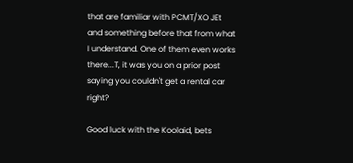that are familiar with PCMT/XO JEt and something before that from what I understand. One of them even works there...T, it was you on a prior post saying you couldn't get a rental car right?

Good luck with the Koolaid, bets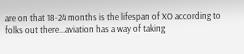are on that 18-24 months is the lifespan of XO according to folks out there...aviation has a way of taking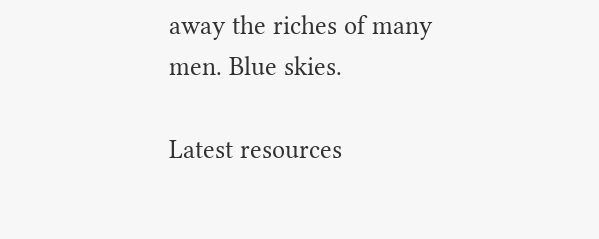away the riches of many men. Blue skies.

Latest resources